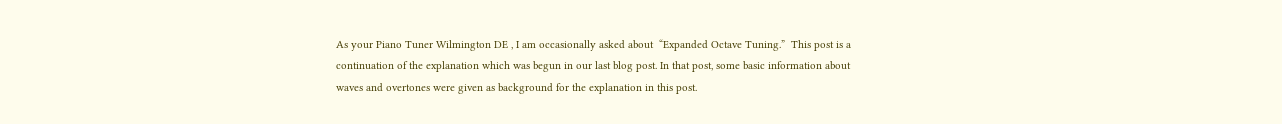As your Piano Tuner Wilmington DE , I am occasionally asked about  “Expanded Octave Tuning.”  This post is a continuation of the explanation which was begun in our last blog post. In that post, some basic information about waves and overtones were given as background for the explanation in this post.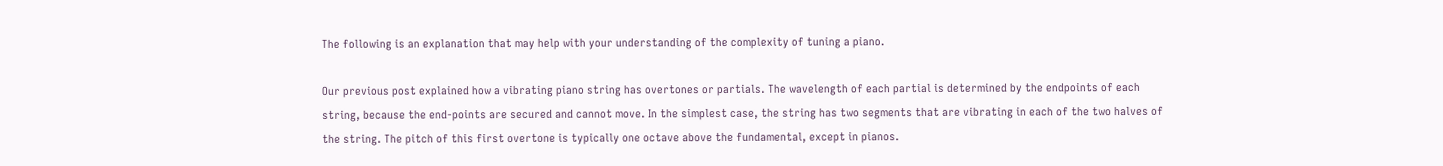The following is an explanation that may help with your understanding of the complexity of tuning a piano.

Our previous post explained how a vibrating piano string has overtones or partials. The wavelength of each partial is determined by the endpoints of each string, because the end-points are secured and cannot move. In the simplest case, the string has two segments that are vibrating in each of the two halves of the string. The pitch of this first overtone is typically one octave above the fundamental, except in pianos.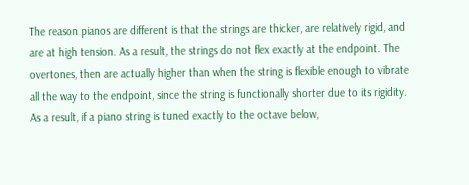The reason pianos are different is that the strings are thicker, are relatively rigid, and are at high tension. As a result, the strings do not flex exactly at the endpoint. The overtones, then are actually higher than when the string is flexible enough to vibrate all the way to the endpoint, since the string is functionally shorter due to its rigidity. As a result, if a piano string is tuned exactly to the octave below,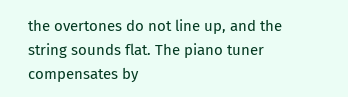the overtones do not line up, and the string sounds flat. The piano tuner compensates by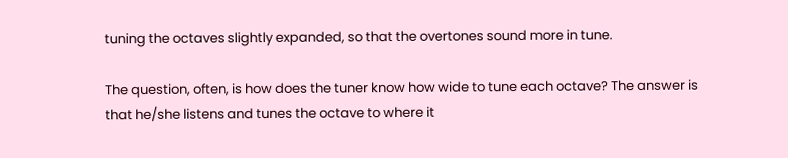tuning the octaves slightly expanded, so that the overtones sound more in tune.

The question, often, is how does the tuner know how wide to tune each octave? The answer is that he/she listens and tunes the octave to where it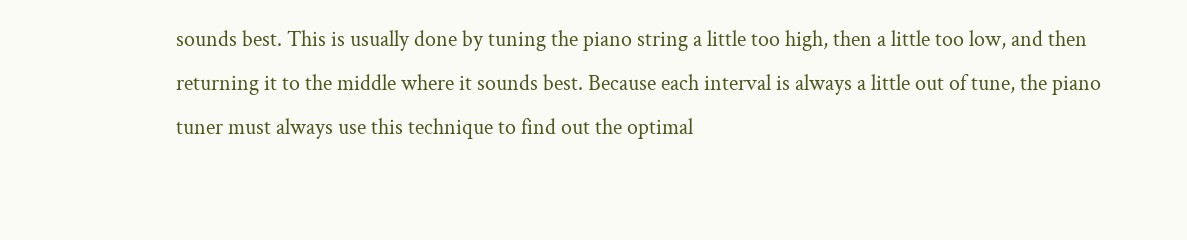sounds best. This is usually done by tuning the piano string a little too high, then a little too low, and then returning it to the middle where it sounds best. Because each interval is always a little out of tune, the piano tuner must always use this technique to find out the optimal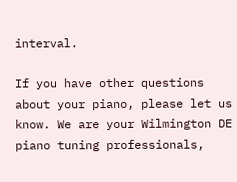interval.

If you have other questions about your piano, please let us know. We are your Wilmington DE piano tuning professionals,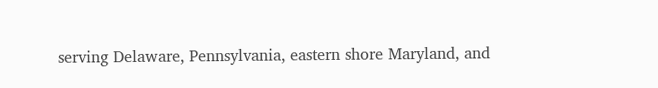serving Delaware, Pennsylvania, eastern shore Maryland, and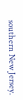southern New Jersey.